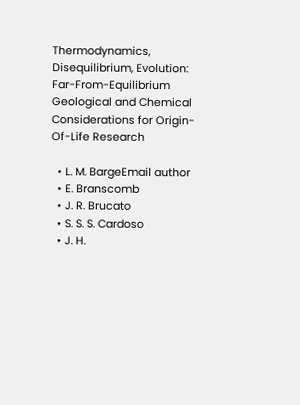Thermodynamics, Disequilibrium, Evolution: Far-From-Equilibrium Geological and Chemical Considerations for Origin-Of-Life Research

  • L. M. BargeEmail author
  • E. Branscomb
  • J. R. Brucato
  • S. S. S. Cardoso
  • J. H.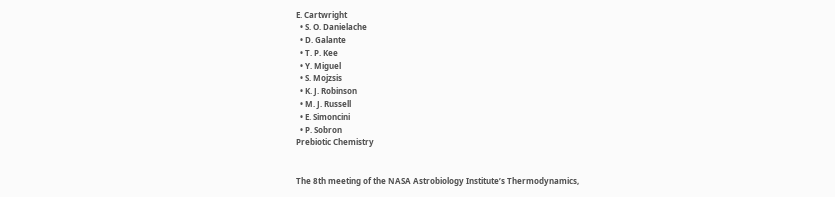E. Cartwright
  • S. O. Danielache
  • D. Galante
  • T. P. Kee
  • Y. Miguel
  • S. Mojzsis
  • K. J. Robinson
  • M. J. Russell
  • E. Simoncini
  • P. Sobron
Prebiotic Chemistry


The 8th meeting of the NASA Astrobiology Institute’s Thermodynamics,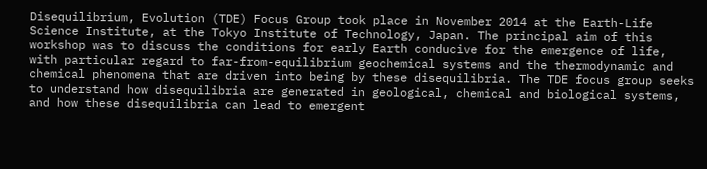Disequilibrium, Evolution (TDE) Focus Group took place in November 2014 at the Earth-Life Science Institute, at the Tokyo Institute of Technology, Japan. The principal aim of this workshop was to discuss the conditions for early Earth conducive for the emergence of life, with particular regard to far-from-equilibrium geochemical systems and the thermodynamic and chemical phenomena that are driven into being by these disequilibria. The TDE focus group seeks to understand how disequilibria are generated in geological, chemical and biological systems, and how these disequilibria can lead to emergent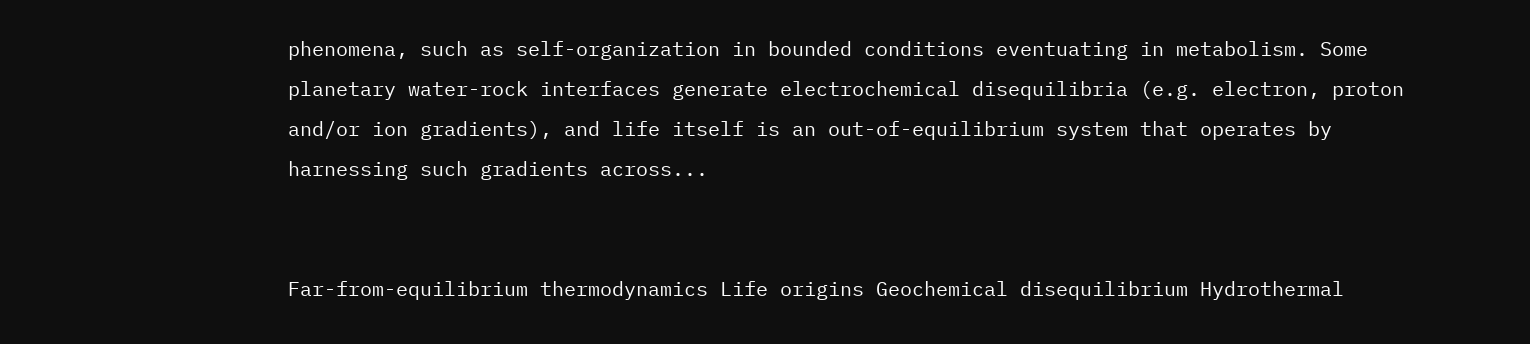phenomena, such as self-organization in bounded conditions eventuating in metabolism. Some planetary water-rock interfaces generate electrochemical disequilibria (e.g. electron, proton and/or ion gradients), and life itself is an out-of-equilibrium system that operates by harnessing such gradients across...


Far-from-equilibrium thermodynamics Life origins Geochemical disequilibrium Hydrothermal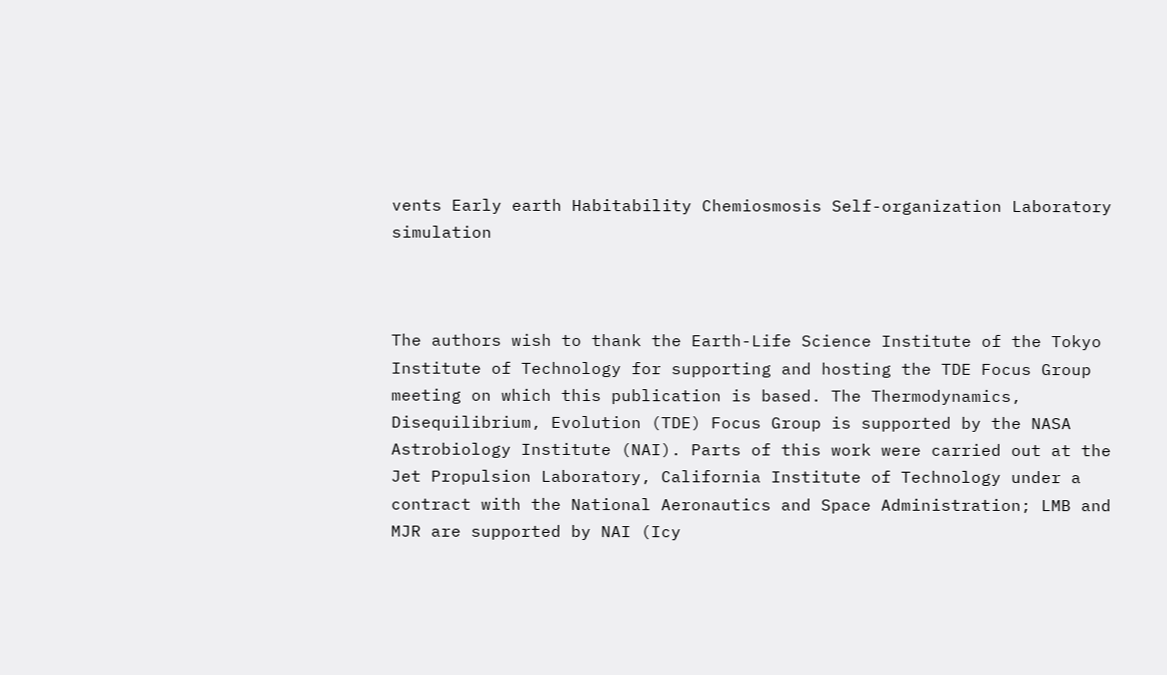vents Early earth Habitability Chemiosmosis Self-organization Laboratory simulation



The authors wish to thank the Earth-Life Science Institute of the Tokyo Institute of Technology for supporting and hosting the TDE Focus Group meeting on which this publication is based. The Thermodynamics, Disequilibrium, Evolution (TDE) Focus Group is supported by the NASA Astrobiology Institute (NAI). Parts of this work were carried out at the Jet Propulsion Laboratory, California Institute of Technology under a contract with the National Aeronautics and Space Administration; LMB and MJR are supported by NAI (Icy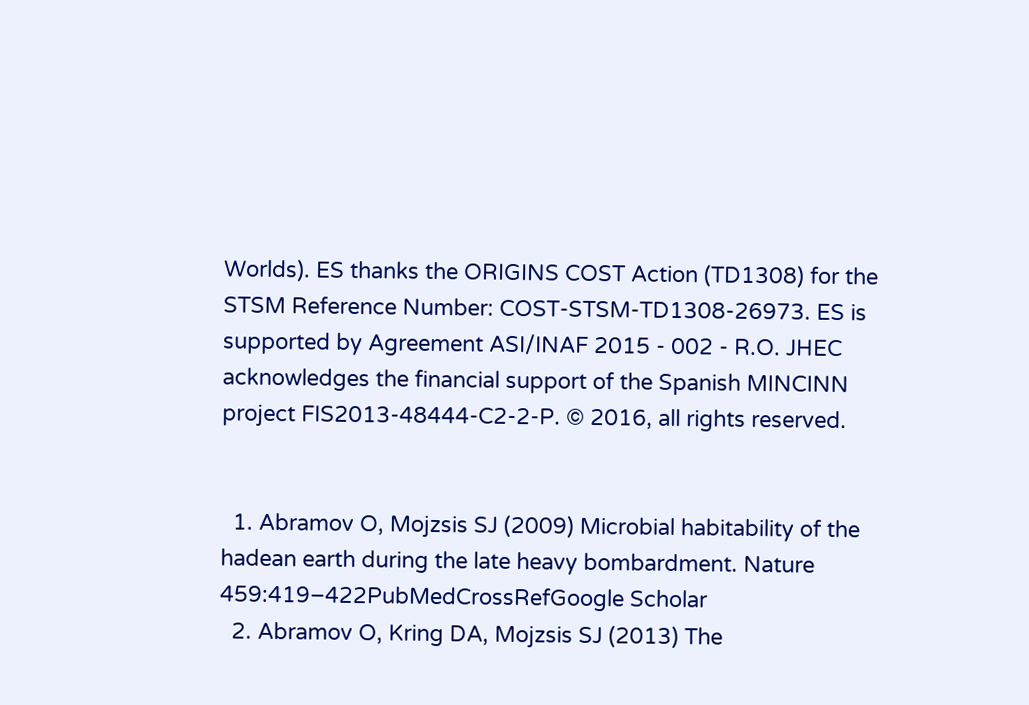Worlds). ES thanks the ORIGINS COST Action (TD1308) for the STSM Reference Number: COST-STSM-TD1308-26973. ES is supported by Agreement ASI/INAF 2015 - 002 - R.O. JHEC acknowledges the financial support of the Spanish MINCINN project FIS2013-48444-C2-2-P. © 2016, all rights reserved.


  1. Abramov O, Mojzsis SJ (2009) Microbial habitability of the hadean earth during the late heavy bombardment. Nature 459:419–422PubMedCrossRefGoogle Scholar
  2. Abramov O, Kring DA, Mojzsis SJ (2013) The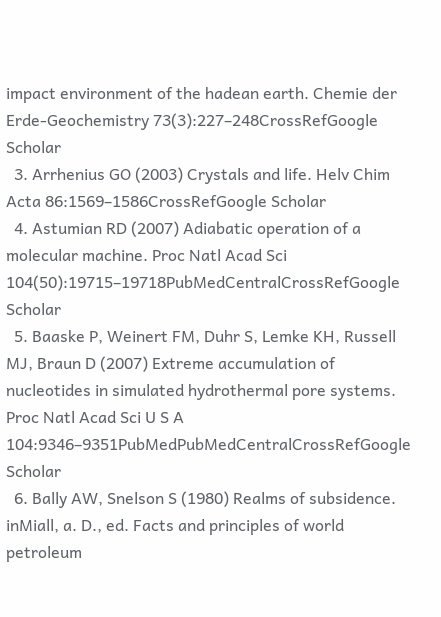impact environment of the hadean earth. Chemie der Erde-Geochemistry 73(3):227–248CrossRefGoogle Scholar
  3. Arrhenius GO (2003) Crystals and life. Helv Chim Acta 86:1569–1586CrossRefGoogle Scholar
  4. Astumian RD (2007) Adiabatic operation of a molecular machine. Proc Natl Acad Sci 104(50):19715–19718PubMedCentralCrossRefGoogle Scholar
  5. Baaske P, Weinert FM, Duhr S, Lemke KH, Russell MJ, Braun D (2007) Extreme accumulation of nucleotides in simulated hydrothermal pore systems. Proc Natl Acad Sci U S A 104:9346–9351PubMedPubMedCentralCrossRefGoogle Scholar
  6. Bally AW, Snelson S (1980) Realms of subsidence. inMiall, a. D., ed. Facts and principles of world petroleum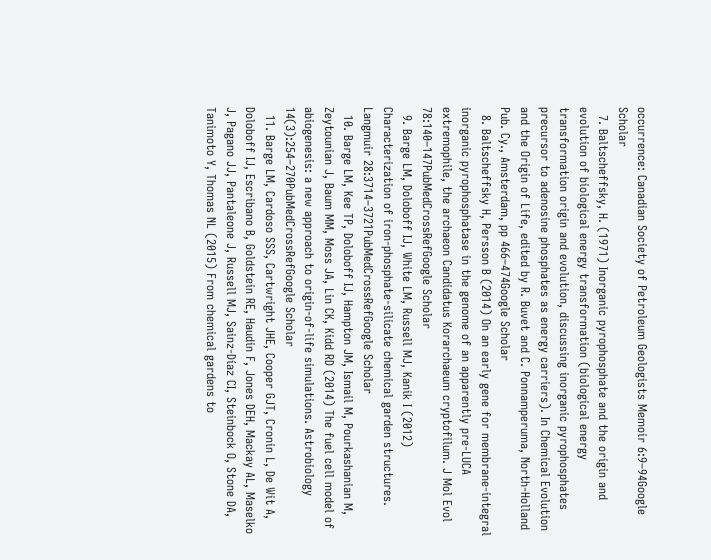occurrence: Canadian Society of Petroleum Geologists Memoir 6:9–94Google Scholar
  7. Baltscheffsky, H. (1971) Inorganic pyrophosphate and the origin and evolution of biological energy transformation (biological energy transformation origin and evolution, discussing inorganic pyrophosphates precursor to adenosine phosphates as energy carriers). In Chemical Evolution and the Origin of Life, edited by R. Buvet and C. Ponnamperuma, North-Holland Pub. Cy., Amsterdam, pp 466–474Google Scholar
  8. Baltscheffsky H, Persson B (2014) On an early gene for membrane-integral inorganic pyrophosphatase in the genome of an apparently pre-LUCA extremophile, the archaeon Candidatus Korarchaeum cryptofilum. J Mol Evol 78:140–147PubMedCrossRefGoogle Scholar
  9. Barge LM, Doloboff IJ, White LM, Russell MJ, Kanik I (2012) Characterization of iron-phosphate-silicate chemical garden structures. Langmuir 28:3714–3721PubMedCrossRefGoogle Scholar
  10. Barge LM, Kee TP, Doloboff IJ, Hampton JM, Ismail M, Pourkashanian M, Zeytounian J, Baum MM, Moss JA, Lin CK, Kidd RD (2014) The fuel cell model of abiogenesis: a new approach to origin-of-life simulations. Astrobiology 14(3):254–270PubMedCrossRefGoogle Scholar
  11. Barge LM, Cardoso SSS, Cartwright JHE, Cooper GJT, Cronin L, De Wit A, Doloboff IJ, Escribano B, Goldstein RE, Haudin F, Jones DEH, Mackay AL, Maselko J, Pagano JJ, Pantaleone J, Russell MJ, Sainz-Díaz CI, Steinbock O, Stone DA, Tanimoto Y, Thomas NL (2015) From chemical gardens to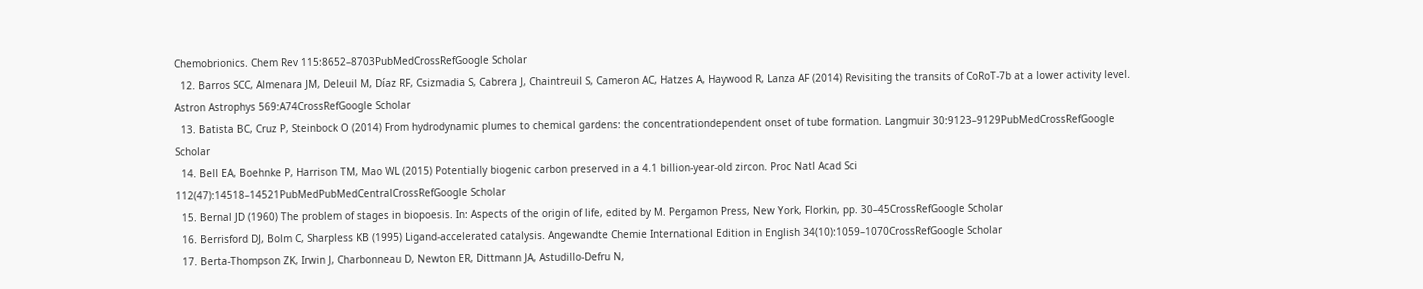Chemobrionics. Chem Rev 115:8652–8703PubMedCrossRefGoogle Scholar
  12. Barros SCC, Almenara JM, Deleuil M, Díaz RF, Csizmadia S, Cabrera J, Chaintreuil S, Cameron AC, Hatzes A, Haywood R, Lanza AF (2014) Revisiting the transits of CoRoT-7b at a lower activity level. Astron Astrophys 569:A74CrossRefGoogle Scholar
  13. Batista BC, Cruz P, Steinbock O (2014) From hydrodynamic plumes to chemical gardens: the concentrationdependent onset of tube formation. Langmuir 30:9123–9129PubMedCrossRefGoogle Scholar
  14. Bell EA, Boehnke P, Harrison TM, Mao WL (2015) Potentially biogenic carbon preserved in a 4.1 billion-year-old zircon. Proc Natl Acad Sci 112(47):14518–14521PubMedPubMedCentralCrossRefGoogle Scholar
  15. Bernal JD (1960) The problem of stages in biopoesis. In: Aspects of the origin of life, edited by M. Pergamon Press, New York, Florkin, pp. 30–45CrossRefGoogle Scholar
  16. Berrisford DJ, Bolm C, Sharpless KB (1995) Ligand-accelerated catalysis. Angewandte Chemie International Edition in English 34(10):1059–1070CrossRefGoogle Scholar
  17. Berta-Thompson ZK, Irwin J, Charbonneau D, Newton ER, Dittmann JA, Astudillo-Defru N,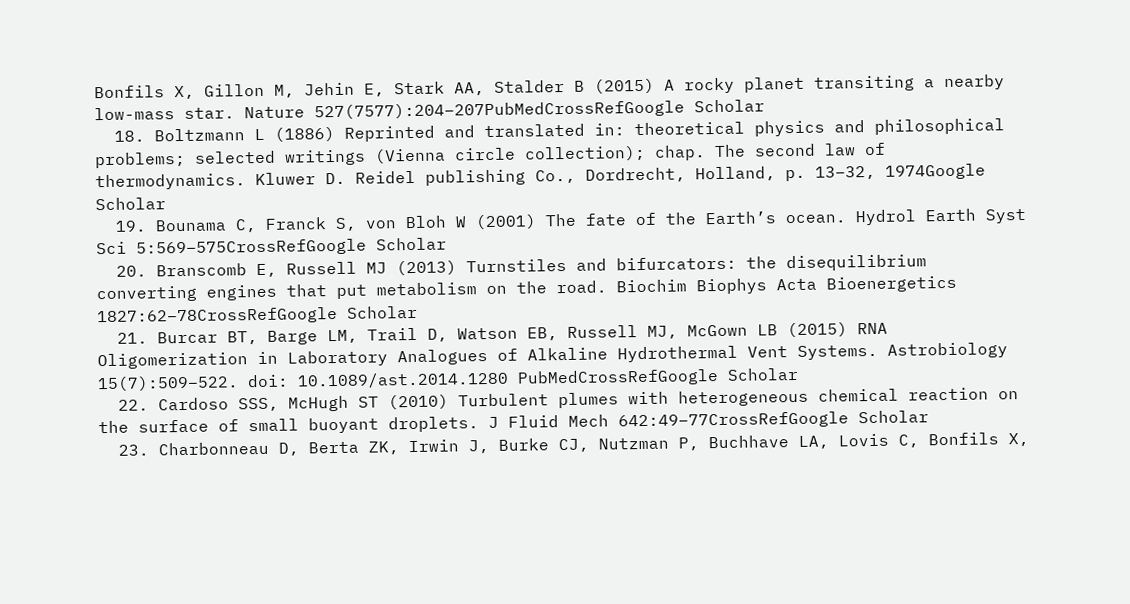Bonfils X, Gillon M, Jehin E, Stark AA, Stalder B (2015) A rocky planet transiting a nearby low-mass star. Nature 527(7577):204–207PubMedCrossRefGoogle Scholar
  18. Boltzmann L (1886) Reprinted and translated in: theoretical physics and philosophical problems; selected writings (Vienna circle collection); chap. The second law of thermodynamics. Kluwer D. Reidel publishing Co., Dordrecht, Holland, p. 13–32, 1974Google Scholar
  19. Bounama C, Franck S, von Bloh W (2001) The fate of the Earth’s ocean. Hydrol Earth Syst Sci 5:569–575CrossRefGoogle Scholar
  20. Branscomb E, Russell MJ (2013) Turnstiles and bifurcators: the disequilibrium converting engines that put metabolism on the road. Biochim Biophys Acta Bioenergetics 1827:62–78CrossRefGoogle Scholar
  21. Burcar BT, Barge LM, Trail D, Watson EB, Russell MJ, McGown LB (2015) RNA Oligomerization in Laboratory Analogues of Alkaline Hydrothermal Vent Systems. Astrobiology 15(7):509–522. doi: 10.1089/ast.2014.1280 PubMedCrossRefGoogle Scholar
  22. Cardoso SSS, McHugh ST (2010) Turbulent plumes with heterogeneous chemical reaction on the surface of small buoyant droplets. J Fluid Mech 642:49–77CrossRefGoogle Scholar
  23. Charbonneau D, Berta ZK, Irwin J, Burke CJ, Nutzman P, Buchhave LA, Lovis C, Bonfils X,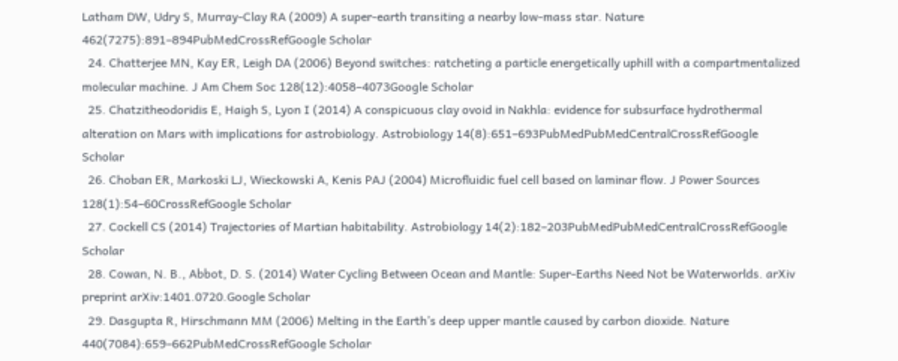Latham DW, Udry S, Murray-Clay RA (2009) A super-earth transiting a nearby low-mass star. Nature 462(7275):891–894PubMedCrossRefGoogle Scholar
  24. Chatterjee MN, Kay ER, Leigh DA (2006) Beyond switches: ratcheting a particle energetically uphill with a compartmentalized molecular machine. J Am Chem Soc 128(12):4058–4073Google Scholar
  25. Chatzitheodoridis E, Haigh S, Lyon I (2014) A conspicuous clay ovoid in Nakhla: evidence for subsurface hydrothermal alteration on Mars with implications for astrobiology. Astrobiology 14(8):651–693PubMedPubMedCentralCrossRefGoogle Scholar
  26. Choban ER, Markoski LJ, Wieckowski A, Kenis PAJ (2004) Microfluidic fuel cell based on laminar flow. J Power Sources 128(1):54–60CrossRefGoogle Scholar
  27. Cockell CS (2014) Trajectories of Martian habitability. Astrobiology 14(2):182–203PubMedPubMedCentralCrossRefGoogle Scholar
  28. Cowan, N. B., Abbot, D. S. (2014) Water Cycling Between Ocean and Mantle: Super-Earths Need Not be Waterworlds. arXiv preprint arXiv:1401.0720.Google Scholar
  29. Dasgupta R, Hirschmann MM (2006) Melting in the Earth’s deep upper mantle caused by carbon dioxide. Nature 440(7084):659–662PubMedCrossRefGoogle Scholar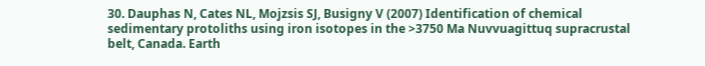30. Dauphas N, Cates NL, Mojzsis SJ, Busigny V (2007) Identification of chemical sedimentary protoliths using iron isotopes in the >3750 Ma Nuvvuagittuq supracrustal belt, Canada. Earth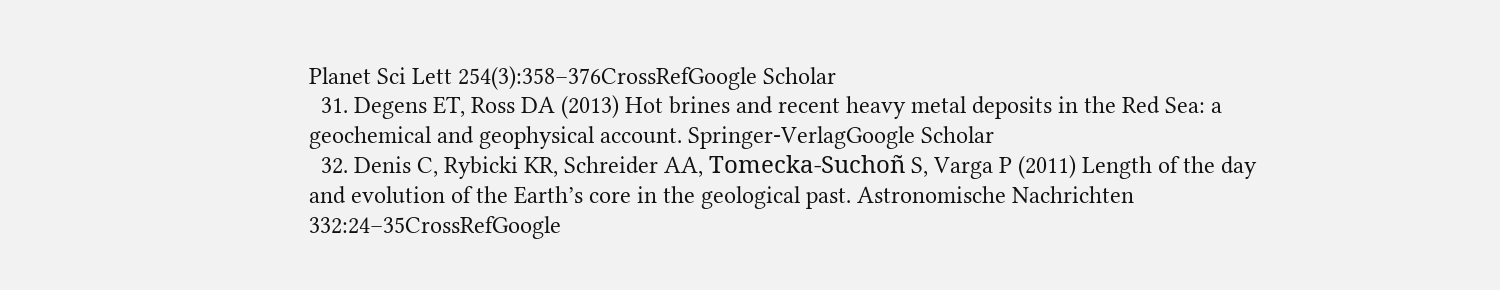Planet Sci Lett 254(3):358–376CrossRefGoogle Scholar
  31. Degens ET, Ross DA (2013) Hot brines and recent heavy metal deposits in the Red Sea: a geochemical and geophysical account. Springer-VerlagGoogle Scholar
  32. Denis C, Rybicki KR, Schreider AA, Tomecka-Suchoñ S, Varga P (2011) Length of the day and evolution of the Earth’s core in the geological past. Astronomische Nachrichten 332:24–35CrossRefGoogle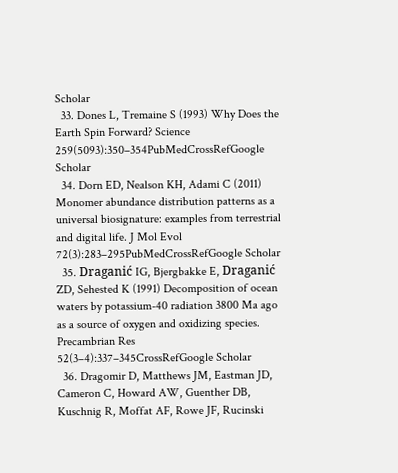Scholar
  33. Dones L, Tremaine S (1993) Why Does the Earth Spin Forward? Science 259(5093):350–354PubMedCrossRefGoogle Scholar
  34. Dorn ED, Nealson KH, Adami C (2011) Monomer abundance distribution patterns as a universal biosignature: examples from terrestrial and digital life. J Mol Evol 72(3):283–295PubMedCrossRefGoogle Scholar
  35. Draganić IG, Bjergbakke E, Draganić ZD, Sehested K (1991) Decomposition of ocean waters by potassium-40 radiation 3800 Ma ago as a source of oxygen and oxidizing species. Precambrian Res 52(3–4):337–345CrossRefGoogle Scholar
  36. Dragomir D, Matthews JM, Eastman JD, Cameron C, Howard AW, Guenther DB, Kuschnig R, Moffat AF, Rowe JF, Rucinski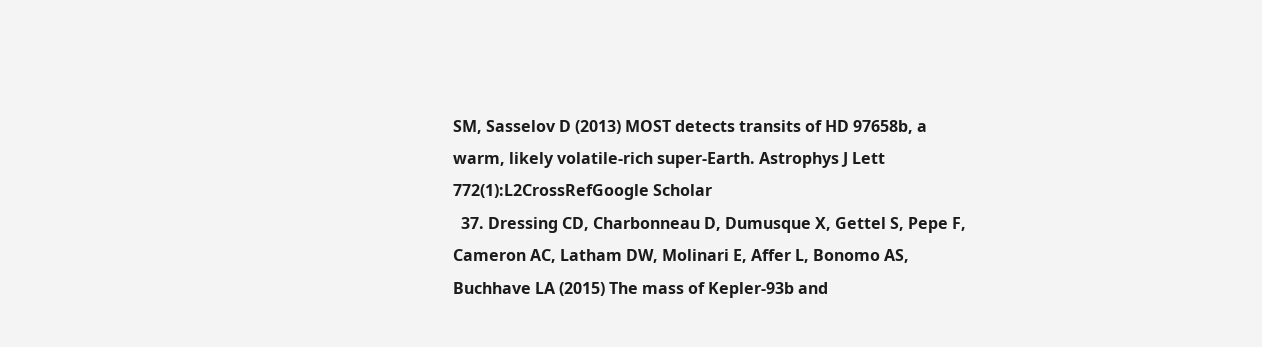SM, Sasselov D (2013) MOST detects transits of HD 97658b, a warm, likely volatile-rich super-Earth. Astrophys J Lett 772(1):L2CrossRefGoogle Scholar
  37. Dressing CD, Charbonneau D, Dumusque X, Gettel S, Pepe F, Cameron AC, Latham DW, Molinari E, Affer L, Bonomo AS, Buchhave LA (2015) The mass of Kepler-93b and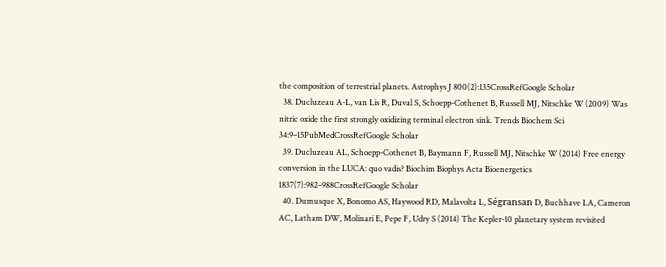the composition of terrestrial planets. Astrophys J 800(2):135CrossRefGoogle Scholar
  38. Ducluzeau A-L, van Lis R, Duval S, Schoepp-Cothenet B, Russell MJ, Nitschke W (2009) Was nitric oxide the first strongly oxidizing terminal electron sink. Trends Biochem Sci 34:9–15PubMedCrossRefGoogle Scholar
  39. Ducluzeau AL, Schoepp-Cothenet B, Baymann F, Russell MJ, Nitschke W (2014) Free energy conversion in the LUCA: quo vadis? Biochim Biophys Acta Bioenergetics 1837(7):982–988CrossRefGoogle Scholar
  40. Dumusque X, Bonomo AS, Haywood RD, Malavolta L, Ségransan D, Buchhave LA, Cameron AC, Latham DW, Molinari E, Pepe F, Udry S (2014) The Kepler-10 planetary system revisited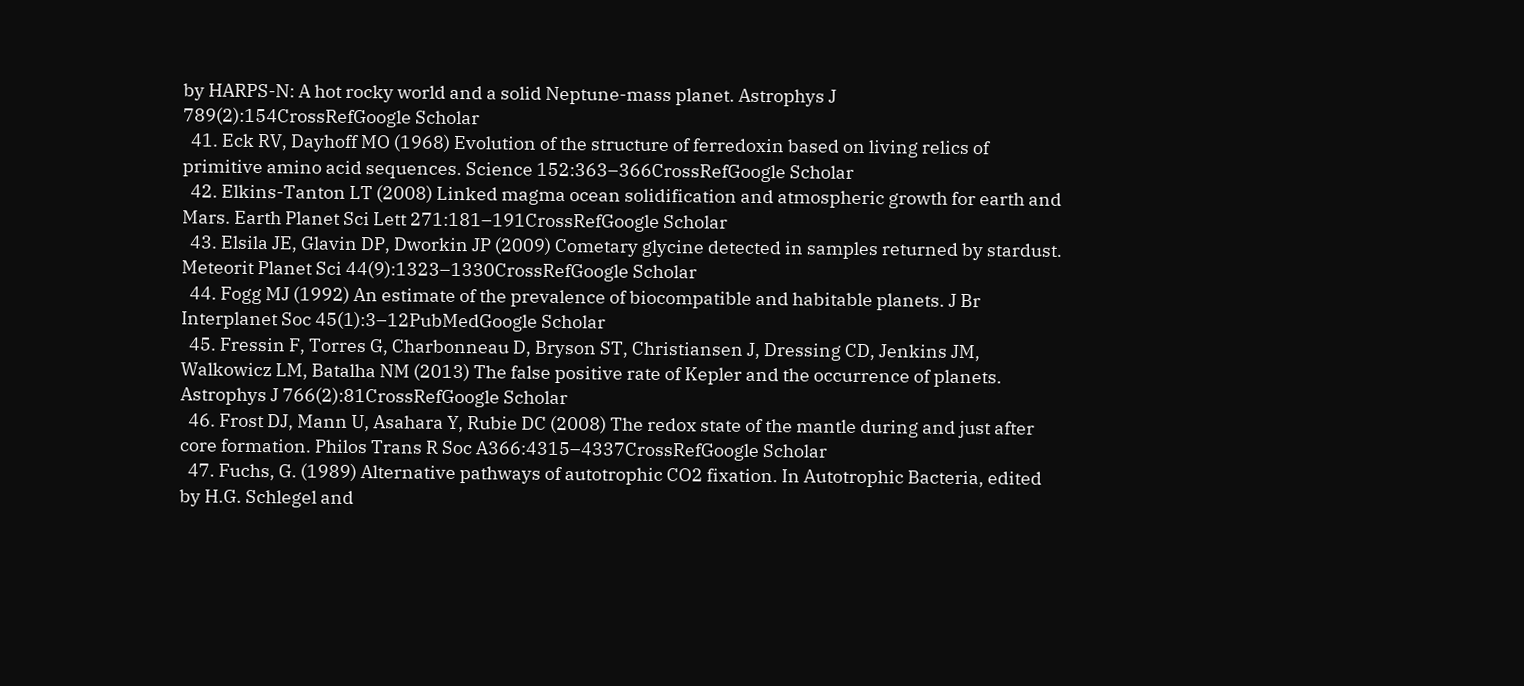by HARPS-N: A hot rocky world and a solid Neptune-mass planet. Astrophys J 789(2):154CrossRefGoogle Scholar
  41. Eck RV, Dayhoff MO (1968) Evolution of the structure of ferredoxin based on living relics of primitive amino acid sequences. Science 152:363–366CrossRefGoogle Scholar
  42. Elkins-Tanton LT (2008) Linked magma ocean solidification and atmospheric growth for earth and Mars. Earth Planet Sci Lett 271:181–191CrossRefGoogle Scholar
  43. Elsila JE, Glavin DP, Dworkin JP (2009) Cometary glycine detected in samples returned by stardust. Meteorit Planet Sci 44(9):1323–1330CrossRefGoogle Scholar
  44. Fogg MJ (1992) An estimate of the prevalence of biocompatible and habitable planets. J Br Interplanet Soc 45(1):3–12PubMedGoogle Scholar
  45. Fressin F, Torres G, Charbonneau D, Bryson ST, Christiansen J, Dressing CD, Jenkins JM, Walkowicz LM, Batalha NM (2013) The false positive rate of Kepler and the occurrence of planets. Astrophys J 766(2):81CrossRefGoogle Scholar
  46. Frost DJ, Mann U, Asahara Y, Rubie DC (2008) The redox state of the mantle during and just after core formation. Philos Trans R Soc A366:4315–4337CrossRefGoogle Scholar
  47. Fuchs, G. (1989) Alternative pathways of autotrophic CO2 fixation. In Autotrophic Bacteria, edited by H.G. Schlegel and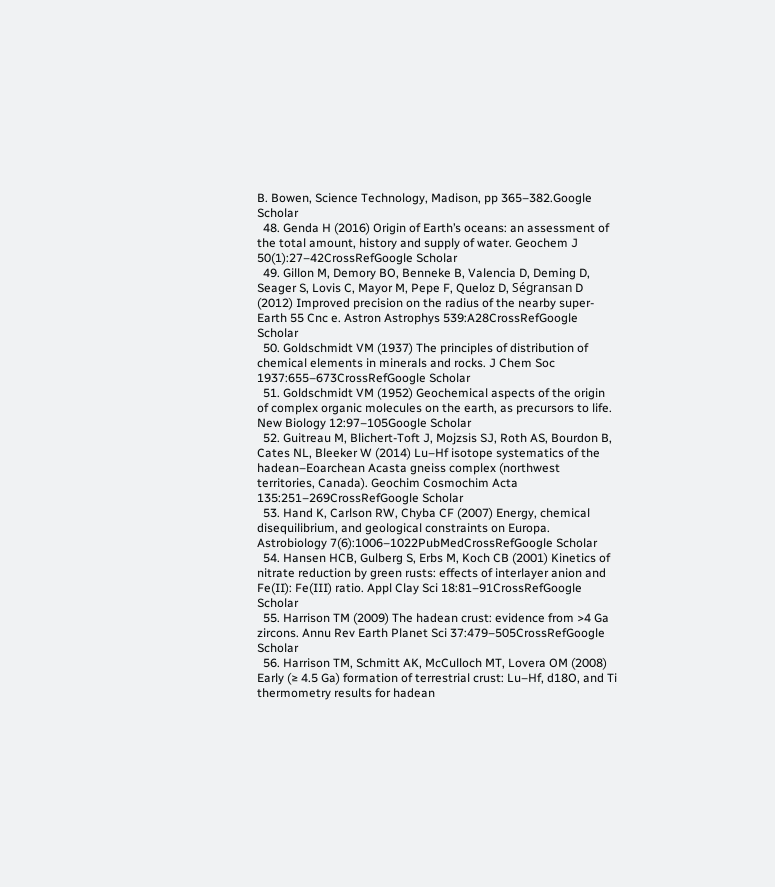B. Bowen, Science Technology, Madison, pp 365–382.Google Scholar
  48. Genda H (2016) Origin of Earth’s oceans: an assessment of the total amount, history and supply of water. Geochem J 50(1):27–42CrossRefGoogle Scholar
  49. Gillon M, Demory BO, Benneke B, Valencia D, Deming D, Seager S, Lovis C, Mayor M, Pepe F, Queloz D, Ségransan D (2012) Improved precision on the radius of the nearby super-Earth 55 Cnc e. Astron Astrophys 539:A28CrossRefGoogle Scholar
  50. Goldschmidt VM (1937) The principles of distribution of chemical elements in minerals and rocks. J Chem Soc 1937:655–673CrossRefGoogle Scholar
  51. Goldschmidt VM (1952) Geochemical aspects of the origin of complex organic molecules on the earth, as precursors to life. New Biology 12:97–105Google Scholar
  52. Guitreau M, Blichert-Toft J, Mojzsis SJ, Roth AS, Bourdon B, Cates NL, Bleeker W (2014) Lu–Hf isotope systematics of the hadean–Eoarchean Acasta gneiss complex (northwest territories, Canada). Geochim Cosmochim Acta 135:251–269CrossRefGoogle Scholar
  53. Hand K, Carlson RW, Chyba CF (2007) Energy, chemical disequilibrium, and geological constraints on Europa. Astrobiology 7(6):1006–1022PubMedCrossRefGoogle Scholar
  54. Hansen HCB, Gulberg S, Erbs M, Koch CB (2001) Kinetics of nitrate reduction by green rusts: effects of interlayer anion and Fe(II): Fe(III) ratio. Appl Clay Sci 18:81–91CrossRefGoogle Scholar
  55. Harrison TM (2009) The hadean crust: evidence from >4 Ga zircons. Annu Rev Earth Planet Sci 37:479–505CrossRefGoogle Scholar
  56. Harrison TM, Schmitt AK, McCulloch MT, Lovera OM (2008) Early (≥ 4.5 Ga) formation of terrestrial crust: Lu–Hf, d18O, and Ti thermometry results for hadean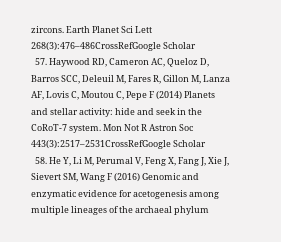zircons. Earth Planet Sci Lett 268(3):476–486CrossRefGoogle Scholar
  57. Haywood RD, Cameron AC, Queloz D, Barros SCC, Deleuil M, Fares R, Gillon M, Lanza AF, Lovis C, Moutou C, Pepe F (2014) Planets and stellar activity: hide and seek in the CoRoT-7 system. Mon Not R Astron Soc 443(3):2517–2531CrossRefGoogle Scholar
  58. He Y, Li M, Perumal V, Feng X, Fang J, Xie J, Sievert SM, Wang F (2016) Genomic and enzymatic evidence for acetogenesis among multiple lineages of the archaeal phylum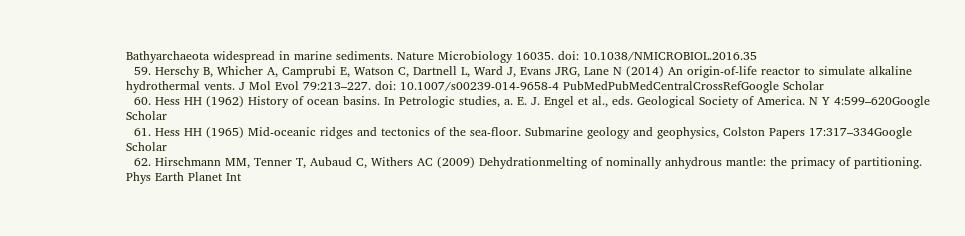Bathyarchaeota widespread in marine sediments. Nature Microbiology 16035. doi: 10.1038/NMICROBIOL.2016.35
  59. Herschy B, Whicher A, Camprubi E, Watson C, Dartnell L, Ward J, Evans JRG, Lane N (2014) An origin-of-life reactor to simulate alkaline hydrothermal vents. J Mol Evol 79:213–227. doi: 10.1007/s00239-014-9658-4 PubMedPubMedCentralCrossRefGoogle Scholar
  60. Hess HH (1962) History of ocean basins. In Petrologic studies, a. E. J. Engel et al., eds. Geological Society of America. N Y 4:599–620Google Scholar
  61. Hess HH (1965) Mid-oceanic ridges and tectonics of the sea-floor. Submarine geology and geophysics, Colston Papers 17:317–334Google Scholar
  62. Hirschmann MM, Tenner T, Aubaud C, Withers AC (2009) Dehydrationmelting of nominally anhydrous mantle: the primacy of partitioning. Phys Earth Planet Int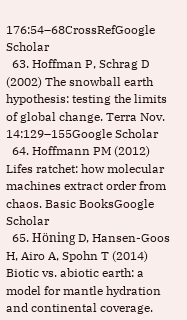176:54–68CrossRefGoogle Scholar
  63. Hoffman P, Schrag D (2002) The snowball earth hypothesis: testing the limits of global change. Terra Nov. 14:129–155Google Scholar
  64. Hoffmann PM (2012) Lifes ratchet: how molecular machines extract order from chaos. Basic BooksGoogle Scholar
  65. Höning D, Hansen-Goos H, Airo A, Spohn T (2014) Biotic vs. abiotic earth: a model for mantle hydration and continental coverage.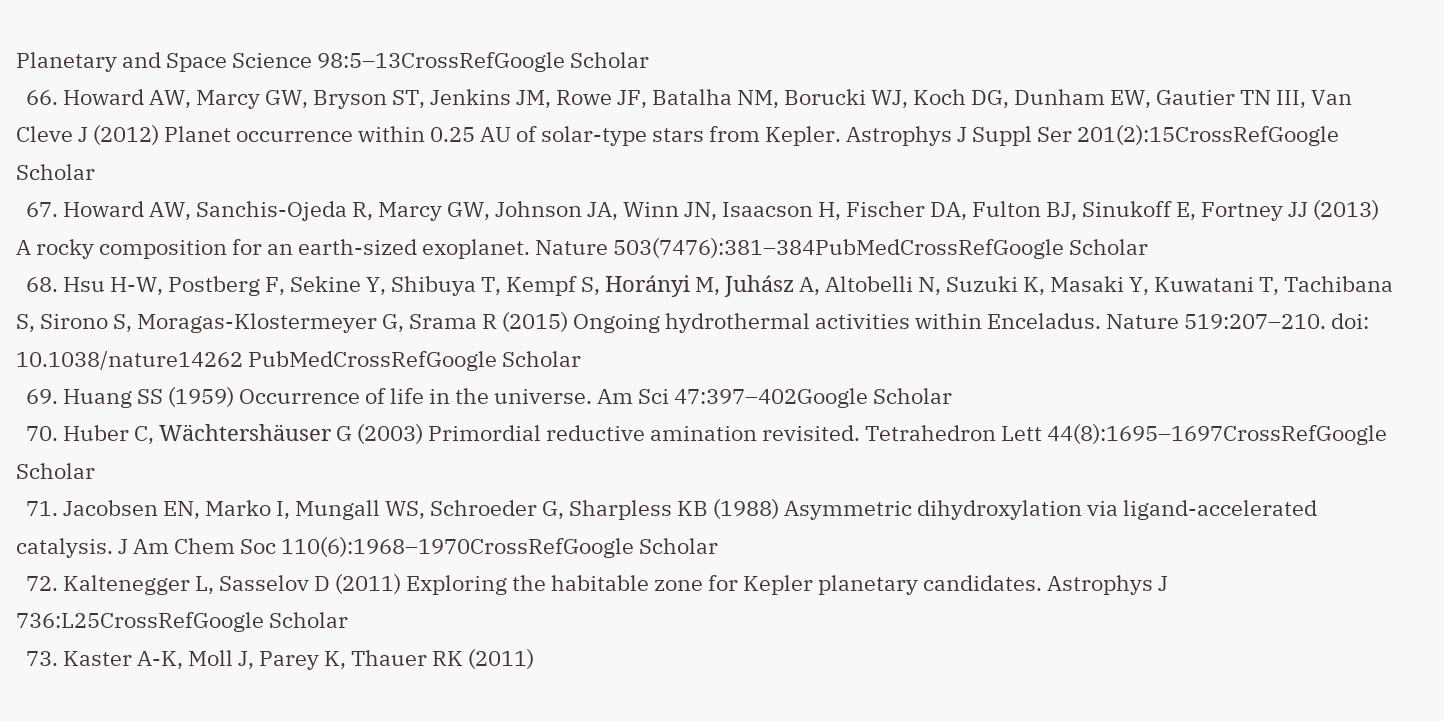Planetary and Space Science 98:5–13CrossRefGoogle Scholar
  66. Howard AW, Marcy GW, Bryson ST, Jenkins JM, Rowe JF, Batalha NM, Borucki WJ, Koch DG, Dunham EW, Gautier TN III, Van Cleve J (2012) Planet occurrence within 0.25 AU of solar-type stars from Kepler. Astrophys J Suppl Ser 201(2):15CrossRefGoogle Scholar
  67. Howard AW, Sanchis-Ojeda R, Marcy GW, Johnson JA, Winn JN, Isaacson H, Fischer DA, Fulton BJ, Sinukoff E, Fortney JJ (2013) A rocky composition for an earth-sized exoplanet. Nature 503(7476):381–384PubMedCrossRefGoogle Scholar
  68. Hsu H-W, Postberg F, Sekine Y, Shibuya T, Kempf S, Horányi M, Juhász A, Altobelli N, Suzuki K, Masaki Y, Kuwatani T, Tachibana S, Sirono S, Moragas-Klostermeyer G, Srama R (2015) Ongoing hydrothermal activities within Enceladus. Nature 519:207–210. doi: 10.1038/nature14262 PubMedCrossRefGoogle Scholar
  69. Huang SS (1959) Occurrence of life in the universe. Am Sci 47:397–402Google Scholar
  70. Huber C, Wächtershäuser G (2003) Primordial reductive amination revisited. Tetrahedron Lett 44(8):1695–1697CrossRefGoogle Scholar
  71. Jacobsen EN, Marko I, Mungall WS, Schroeder G, Sharpless KB (1988) Asymmetric dihydroxylation via ligand-accelerated catalysis. J Am Chem Soc 110(6):1968–1970CrossRefGoogle Scholar
  72. Kaltenegger L, Sasselov D (2011) Exploring the habitable zone for Kepler planetary candidates. Astrophys J 736:L25CrossRefGoogle Scholar
  73. Kaster A-K, Moll J, Parey K, Thauer RK (2011)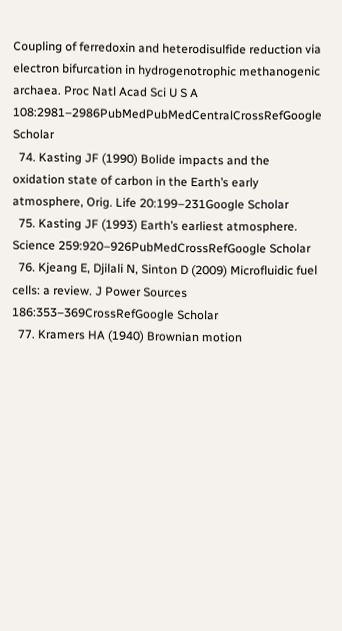Coupling of ferredoxin and heterodisulfide reduction via electron bifurcation in hydrogenotrophic methanogenic archaea. Proc Natl Acad Sci U S A 108:2981–2986PubMedPubMedCentralCrossRefGoogle Scholar
  74. Kasting JF (1990) Bolide impacts and the oxidation state of carbon in the Earth’s early atmosphere, Orig. Life 20:199–231Google Scholar
  75. Kasting JF (1993) Earth’s earliest atmosphere. Science 259:920–926PubMedCrossRefGoogle Scholar
  76. Kjeang E, Djilali N, Sinton D (2009) Microfluidic fuel cells: a review. J Power Sources 186:353–369CrossRefGoogle Scholar
  77. Kramers HA (1940) Brownian motion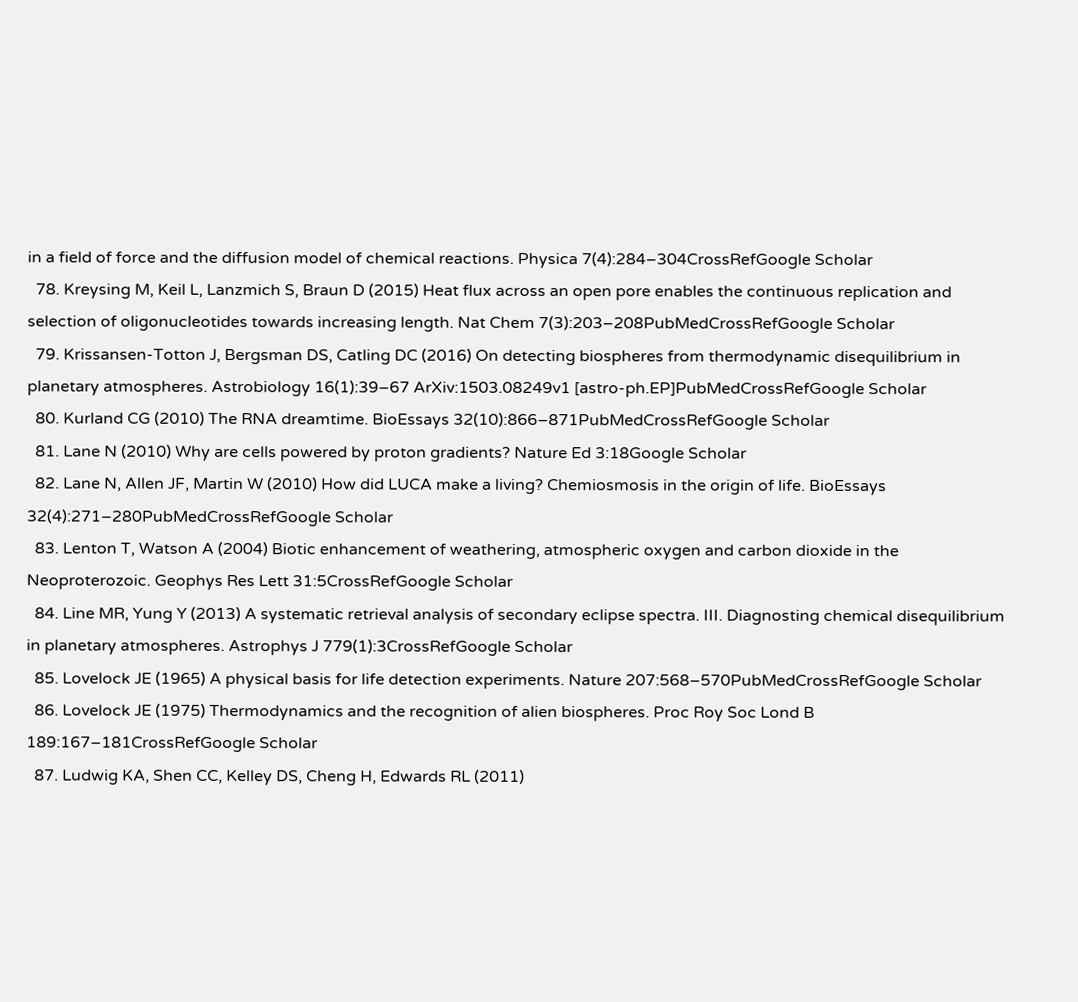in a field of force and the diffusion model of chemical reactions. Physica 7(4):284–304CrossRefGoogle Scholar
  78. Kreysing M, Keil L, Lanzmich S, Braun D (2015) Heat flux across an open pore enables the continuous replication and selection of oligonucleotides towards increasing length. Nat Chem 7(3):203–208PubMedCrossRefGoogle Scholar
  79. Krissansen-Totton J, Bergsman DS, Catling DC (2016) On detecting biospheres from thermodynamic disequilibrium in planetary atmospheres. Astrobiology 16(1):39–67 ArXiv:1503.08249v1 [astro-ph.EP]PubMedCrossRefGoogle Scholar
  80. Kurland CG (2010) The RNA dreamtime. BioEssays 32(10):866–871PubMedCrossRefGoogle Scholar
  81. Lane N (2010) Why are cells powered by proton gradients? Nature Ed 3:18Google Scholar
  82. Lane N, Allen JF, Martin W (2010) How did LUCA make a living? Chemiosmosis in the origin of life. BioEssays 32(4):271–280PubMedCrossRefGoogle Scholar
  83. Lenton T, Watson A (2004) Biotic enhancement of weathering, atmospheric oxygen and carbon dioxide in the Neoproterozoic. Geophys Res Lett 31:5CrossRefGoogle Scholar
  84. Line MR, Yung Y (2013) A systematic retrieval analysis of secondary eclipse spectra. III. Diagnosting chemical disequilibrium in planetary atmospheres. Astrophys J 779(1):3CrossRefGoogle Scholar
  85. Lovelock JE (1965) A physical basis for life detection experiments. Nature 207:568–570PubMedCrossRefGoogle Scholar
  86. Lovelock JE (1975) Thermodynamics and the recognition of alien biospheres. Proc Roy Soc Lond B 189:167–181CrossRefGoogle Scholar
  87. Ludwig KA, Shen CC, Kelley DS, Cheng H, Edwards RL (2011)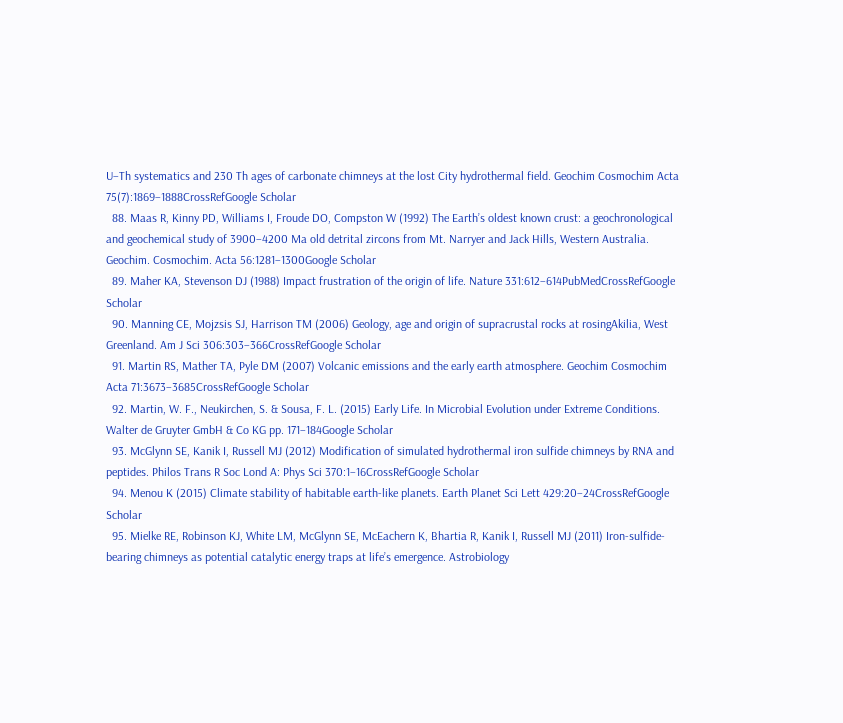U–Th systematics and 230 Th ages of carbonate chimneys at the lost City hydrothermal field. Geochim Cosmochim Acta 75(7):1869–1888CrossRefGoogle Scholar
  88. Maas R, Kinny PD, Williams I, Froude DO, Compston W (1992) The Earth’s oldest known crust: a geochronological and geochemical study of 3900–4200 Ma old detrital zircons from Mt. Narryer and Jack Hills, Western Australia. Geochim. Cosmochim. Acta 56:1281–1300Google Scholar
  89. Maher KA, Stevenson DJ (1988) Impact frustration of the origin of life. Nature 331:612–614PubMedCrossRefGoogle Scholar
  90. Manning CE, Mojzsis SJ, Harrison TM (2006) Geology, age and origin of supracrustal rocks at rosingAkilia, West Greenland. Am J Sci 306:303–366CrossRefGoogle Scholar
  91. Martin RS, Mather TA, Pyle DM (2007) Volcanic emissions and the early earth atmosphere. Geochim Cosmochim Acta 71:3673–3685CrossRefGoogle Scholar
  92. Martin, W. F., Neukirchen, S. & Sousa, F. L. (2015) Early Life. In Microbial Evolution under Extreme Conditions. Walter de Gruyter GmbH & Co KG pp. 171–184Google Scholar
  93. McGlynn SE, Kanik I, Russell MJ (2012) Modification of simulated hydrothermal iron sulfide chimneys by RNA and peptides. Philos Trans R Soc Lond A: Phys Sci 370:1–16CrossRefGoogle Scholar
  94. Menou K (2015) Climate stability of habitable earth-like planets. Earth Planet Sci Lett 429:20–24CrossRefGoogle Scholar
  95. Mielke RE, Robinson KJ, White LM, McGlynn SE, McEachern K, Bhartia R, Kanik I, Russell MJ (2011) Iron-sulfide-bearing chimneys as potential catalytic energy traps at life’s emergence. Astrobiology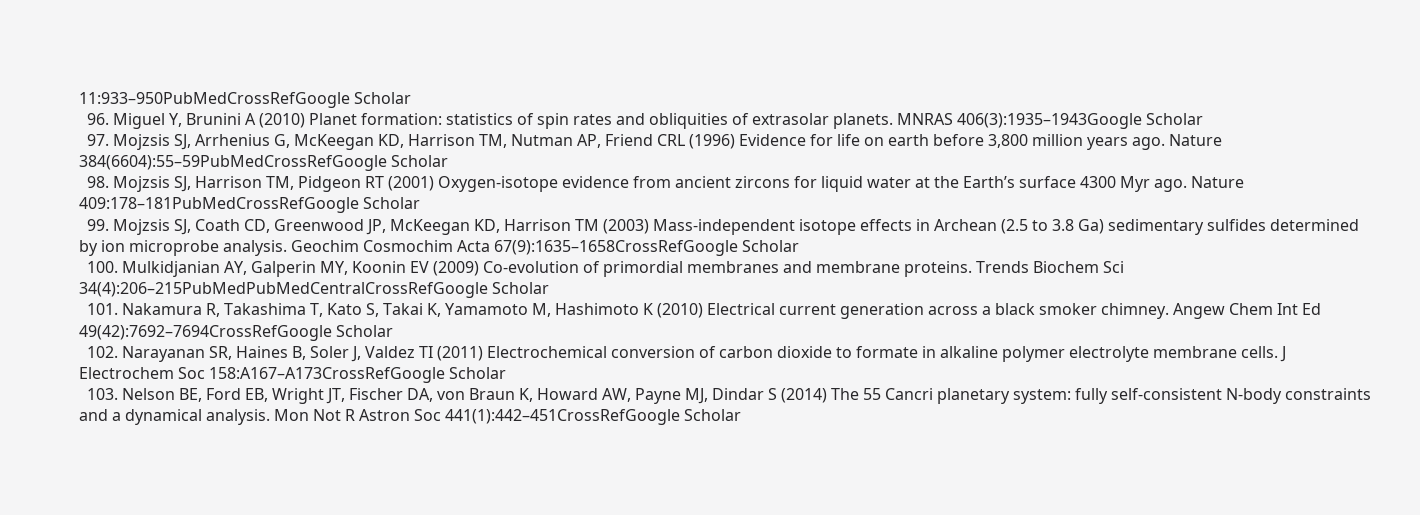11:933–950PubMedCrossRefGoogle Scholar
  96. Miguel Y, Brunini A (2010) Planet formation: statistics of spin rates and obliquities of extrasolar planets. MNRAS 406(3):1935–1943Google Scholar
  97. Mojzsis SJ, Arrhenius G, McKeegan KD, Harrison TM, Nutman AP, Friend CRL (1996) Evidence for life on earth before 3,800 million years ago. Nature 384(6604):55–59PubMedCrossRefGoogle Scholar
  98. Mojzsis SJ, Harrison TM, Pidgeon RT (2001) Oxygen-isotope evidence from ancient zircons for liquid water at the Earth’s surface 4300 Myr ago. Nature 409:178–181PubMedCrossRefGoogle Scholar
  99. Mojzsis SJ, Coath CD, Greenwood JP, McKeegan KD, Harrison TM (2003) Mass-independent isotope effects in Archean (2.5 to 3.8 Ga) sedimentary sulfides determined by ion microprobe analysis. Geochim Cosmochim Acta 67(9):1635–1658CrossRefGoogle Scholar
  100. Mulkidjanian AY, Galperin MY, Koonin EV (2009) Co-evolution of primordial membranes and membrane proteins. Trends Biochem Sci 34(4):206–215PubMedPubMedCentralCrossRefGoogle Scholar
  101. Nakamura R, Takashima T, Kato S, Takai K, Yamamoto M, Hashimoto K (2010) Electrical current generation across a black smoker chimney. Angew Chem Int Ed 49(42):7692–7694CrossRefGoogle Scholar
  102. Narayanan SR, Haines B, Soler J, Valdez TI (2011) Electrochemical conversion of carbon dioxide to formate in alkaline polymer electrolyte membrane cells. J Electrochem Soc 158:A167–A173CrossRefGoogle Scholar
  103. Nelson BE, Ford EB, Wright JT, Fischer DA, von Braun K, Howard AW, Payne MJ, Dindar S (2014) The 55 Cancri planetary system: fully self-consistent N-body constraints and a dynamical analysis. Mon Not R Astron Soc 441(1):442–451CrossRefGoogle Scholar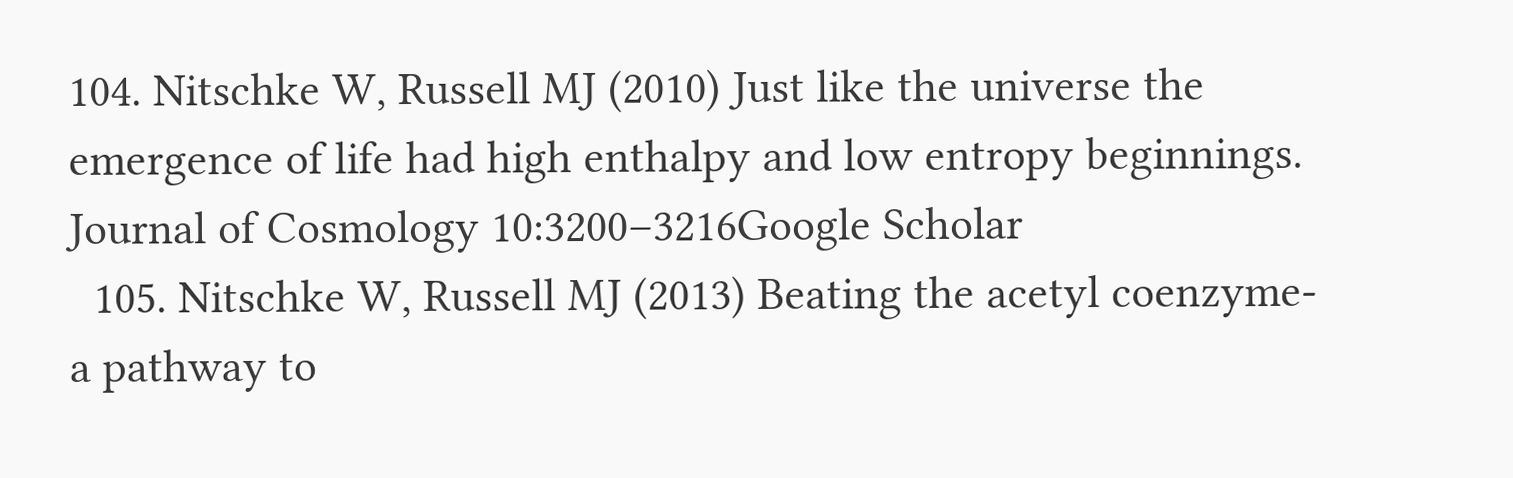104. Nitschke W, Russell MJ (2010) Just like the universe the emergence of life had high enthalpy and low entropy beginnings. Journal of Cosmology 10:3200–3216Google Scholar
  105. Nitschke W, Russell MJ (2013) Beating the acetyl coenzyme-a pathway to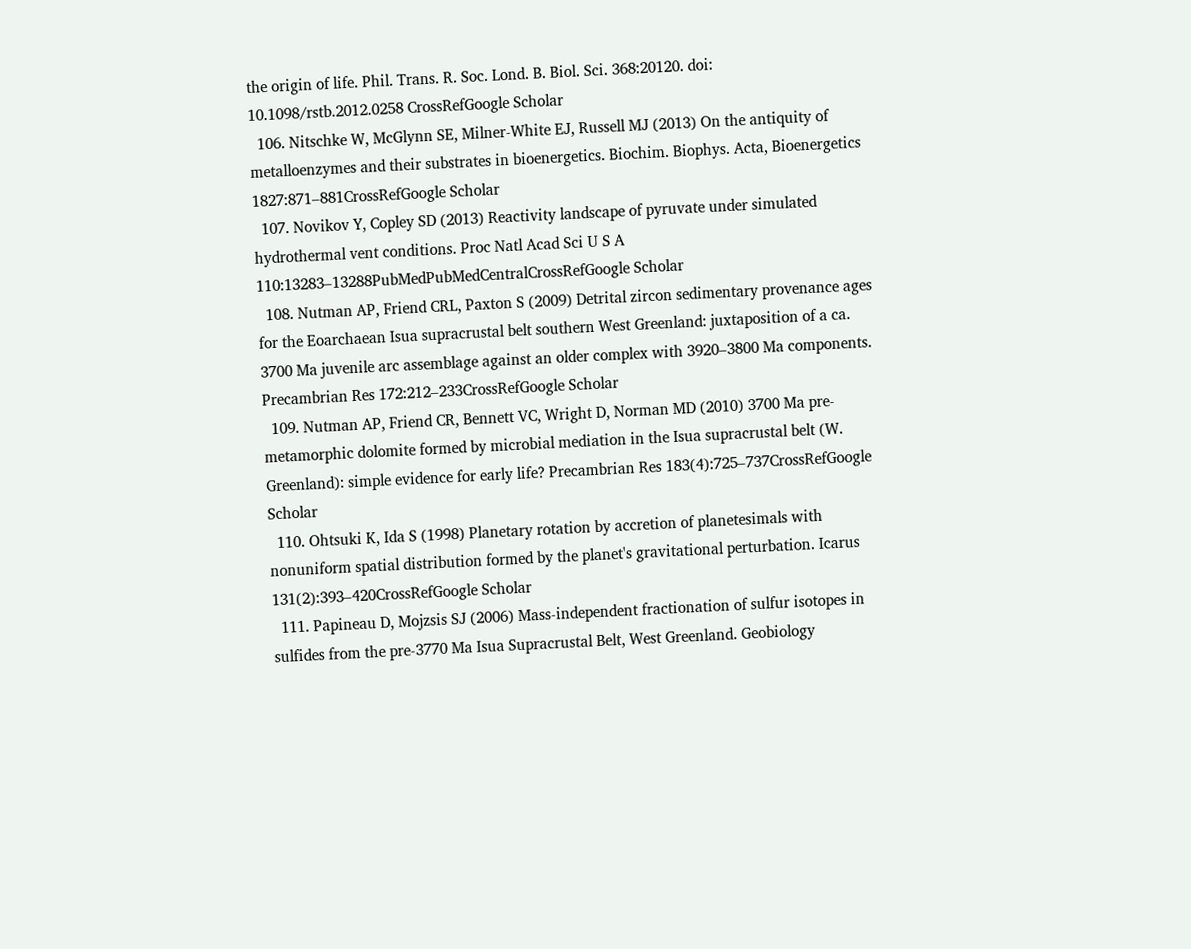the origin of life. Phil. Trans. R. Soc. Lond. B. Biol. Sci. 368:20120. doi: 10.1098/rstb.2012.0258 CrossRefGoogle Scholar
  106. Nitschke W, McGlynn SE, Milner-White EJ, Russell MJ (2013) On the antiquity of metalloenzymes and their substrates in bioenergetics. Biochim. Biophys. Acta, Bioenergetics 1827:871–881CrossRefGoogle Scholar
  107. Novikov Y, Copley SD (2013) Reactivity landscape of pyruvate under simulated hydrothermal vent conditions. Proc Natl Acad Sci U S A 110:13283–13288PubMedPubMedCentralCrossRefGoogle Scholar
  108. Nutman AP, Friend CRL, Paxton S (2009) Detrital zircon sedimentary provenance ages for the Eoarchaean Isua supracrustal belt southern West Greenland: juxtaposition of a ca. 3700 Ma juvenile arc assemblage against an older complex with 3920–3800 Ma components. Precambrian Res 172:212–233CrossRefGoogle Scholar
  109. Nutman AP, Friend CR, Bennett VC, Wright D, Norman MD (2010) 3700 Ma pre-metamorphic dolomite formed by microbial mediation in the Isua supracrustal belt (W. Greenland): simple evidence for early life? Precambrian Res 183(4):725–737CrossRefGoogle Scholar
  110. Ohtsuki K, Ida S (1998) Planetary rotation by accretion of planetesimals with nonuniform spatial distribution formed by the planet's gravitational perturbation. Icarus 131(2):393–420CrossRefGoogle Scholar
  111. Papineau D, Mojzsis SJ (2006) Mass-independent fractionation of sulfur isotopes in sulfides from the pre-3770 Ma Isua Supracrustal Belt, West Greenland. Geobiology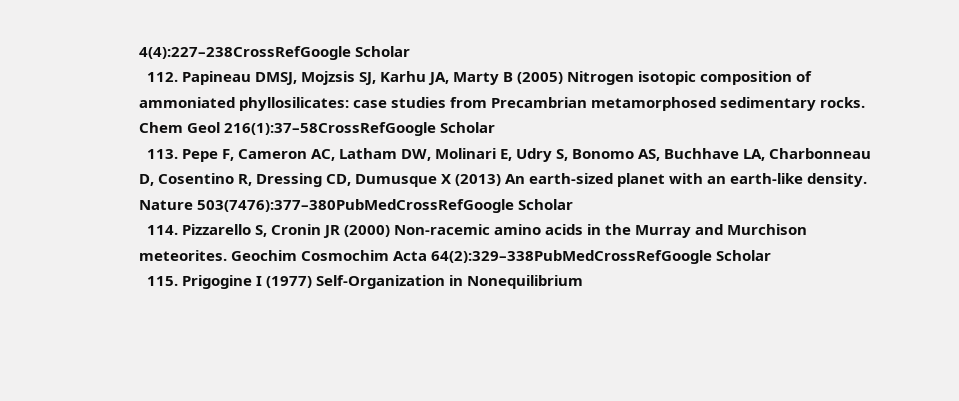4(4):227–238CrossRefGoogle Scholar
  112. Papineau DMSJ, Mojzsis SJ, Karhu JA, Marty B (2005) Nitrogen isotopic composition of ammoniated phyllosilicates: case studies from Precambrian metamorphosed sedimentary rocks. Chem Geol 216(1):37–58CrossRefGoogle Scholar
  113. Pepe F, Cameron AC, Latham DW, Molinari E, Udry S, Bonomo AS, Buchhave LA, Charbonneau D, Cosentino R, Dressing CD, Dumusque X (2013) An earth-sized planet with an earth-like density. Nature 503(7476):377–380PubMedCrossRefGoogle Scholar
  114. Pizzarello S, Cronin JR (2000) Non-racemic amino acids in the Murray and Murchison meteorites. Geochim Cosmochim Acta 64(2):329–338PubMedCrossRefGoogle Scholar
  115. Prigogine I (1977) Self-Organization in Nonequilibrium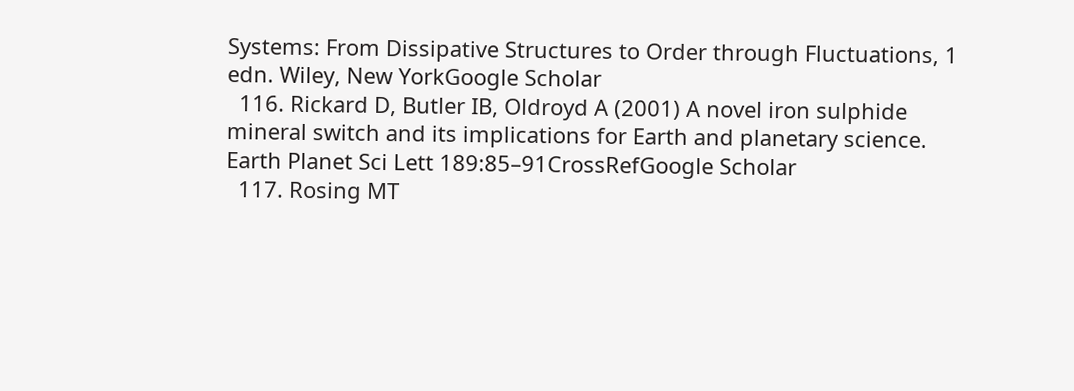Systems: From Dissipative Structures to Order through Fluctuations, 1 edn. Wiley, New YorkGoogle Scholar
  116. Rickard D, Butler IB, Oldroyd A (2001) A novel iron sulphide mineral switch and its implications for Earth and planetary science. Earth Planet Sci Lett 189:85–91CrossRefGoogle Scholar
  117. Rosing MT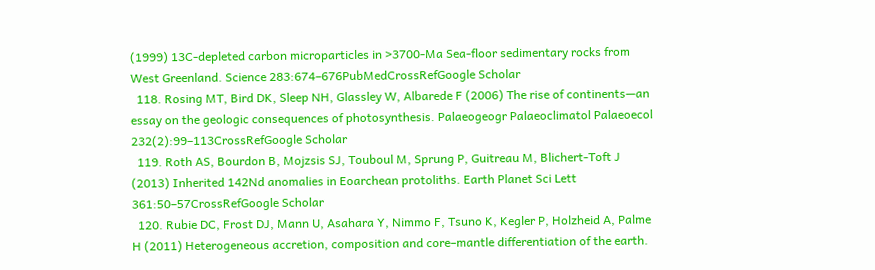(1999) 13C-depleted carbon microparticles in >3700-Ma Sea-floor sedimentary rocks from West Greenland. Science 283:674–676PubMedCrossRefGoogle Scholar
  118. Rosing MT, Bird DK, Sleep NH, Glassley W, Albarede F (2006) The rise of continents—an essay on the geologic consequences of photosynthesis. Palaeogeogr Palaeoclimatol Palaeoecol 232(2):99–113CrossRefGoogle Scholar
  119. Roth AS, Bourdon B, Mojzsis SJ, Touboul M, Sprung P, Guitreau M, Blichert-Toft J (2013) Inherited 142Nd anomalies in Eoarchean protoliths. Earth Planet Sci Lett 361:50–57CrossRefGoogle Scholar
  120. Rubie DC, Frost DJ, Mann U, Asahara Y, Nimmo F, Tsuno K, Kegler P, Holzheid A, Palme H (2011) Heterogeneous accretion, composition and core–mantle differentiation of the earth.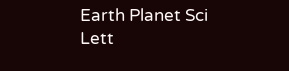Earth Planet Sci Lett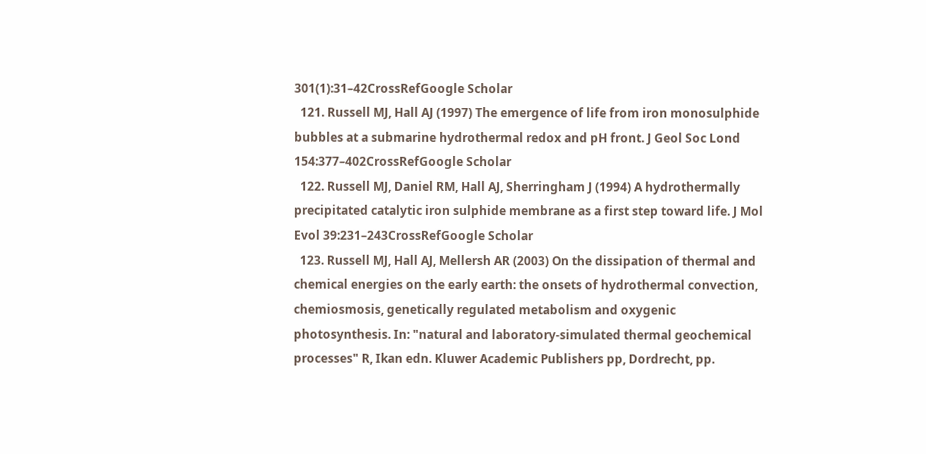301(1):31–42CrossRefGoogle Scholar
  121. Russell MJ, Hall AJ (1997) The emergence of life from iron monosulphide bubbles at a submarine hydrothermal redox and pH front. J Geol Soc Lond 154:377–402CrossRefGoogle Scholar
  122. Russell MJ, Daniel RM, Hall AJ, Sherringham J (1994) A hydrothermally precipitated catalytic iron sulphide membrane as a first step toward life. J Mol Evol 39:231–243CrossRefGoogle Scholar
  123. Russell MJ, Hall AJ, Mellersh AR (2003) On the dissipation of thermal and chemical energies on the early earth: the onsets of hydrothermal convection, chemiosmosis, genetically regulated metabolism and oxygenic photosynthesis. In: "natural and laboratory-simulated thermal geochemical processes" R, Ikan edn. Kluwer Academic Publishers pp, Dordrecht, pp.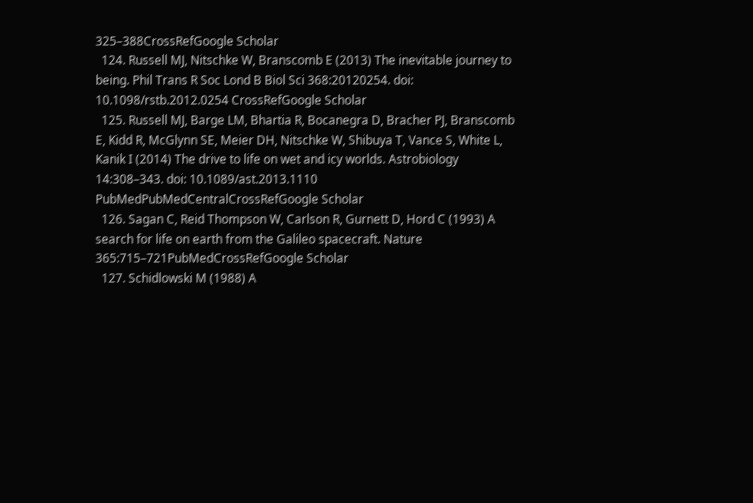325–388CrossRefGoogle Scholar
  124. Russell MJ, Nitschke W, Branscomb E (2013) The inevitable journey to being. Phil Trans R Soc Lond B Biol Sci 368:20120254. doi: 10.1098/rstb.2012.0254 CrossRefGoogle Scholar
  125. Russell MJ, Barge LM, Bhartia R, Bocanegra D, Bracher PJ, Branscomb E, Kidd R, McGlynn SE, Meier DH, Nitschke W, Shibuya T, Vance S, White L, Kanik I (2014) The drive to life on wet and icy worlds. Astrobiology 14:308–343. doi: 10.1089/ast.2013.1110 PubMedPubMedCentralCrossRefGoogle Scholar
  126. Sagan C, Reid Thompson W, Carlson R, Gurnett D, Hord C (1993) A search for life on earth from the Galileo spacecraft. Nature 365:715–721PubMedCrossRefGoogle Scholar
  127. Schidlowski M (1988) A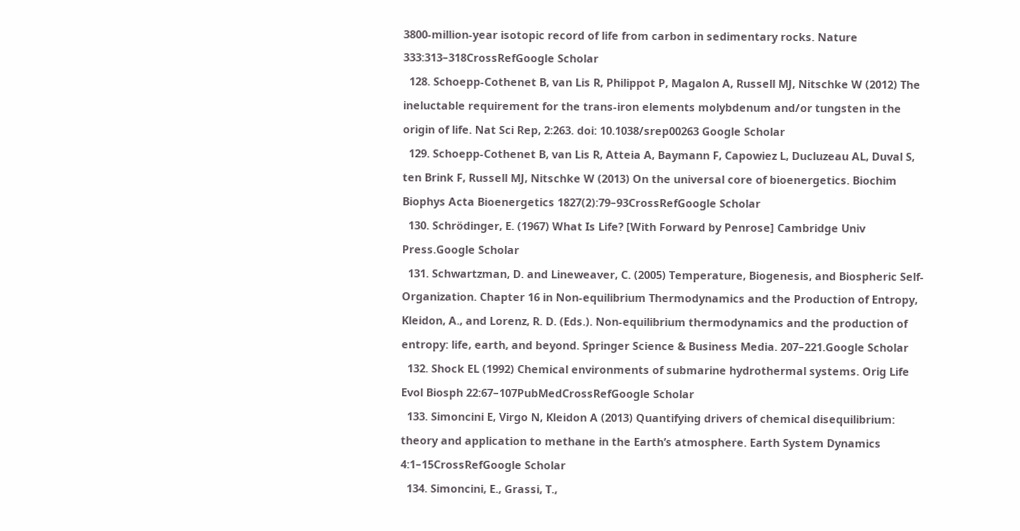3800-million-year isotopic record of life from carbon in sedimentary rocks. Nature 333:313–318CrossRefGoogle Scholar
  128. Schoepp-Cothenet B, van Lis R, Philippot P, Magalon A, Russell MJ, Nitschke W (2012) The ineluctable requirement for the trans-iron elements molybdenum and/or tungsten in the origin of life. Nat Sci Rep, 2:263. doi: 10.1038/srep00263 Google Scholar
  129. Schoepp-Cothenet B, van Lis R, Atteia A, Baymann F, Capowiez L, Ducluzeau AL, Duval S, ten Brink F, Russell MJ, Nitschke W (2013) On the universal core of bioenergetics. Biochim Biophys Acta Bioenergetics 1827(2):79–93CrossRefGoogle Scholar
  130. Schrödinger, E. (1967) What Is Life? [With Forward by Penrose] Cambridge Univ Press.Google Scholar
  131. Schwartzman, D. and Lineweaver, C. (2005) Temperature, Biogenesis, and Biospheric Self-Organization. Chapter 16 in Non-equilibrium Thermodynamics and the Production of Entropy, Kleidon, A., and Lorenz, R. D. (Eds.). Non-equilibrium thermodynamics and the production of entropy: life, earth, and beyond. Springer Science & Business Media. 207–221.Google Scholar
  132. Shock EL (1992) Chemical environments of submarine hydrothermal systems. Orig Life Evol Biosph 22:67–107PubMedCrossRefGoogle Scholar
  133. Simoncini E, Virgo N, Kleidon A (2013) Quantifying drivers of chemical disequilibrium: theory and application to methane in the Earth’s atmosphere. Earth System Dynamics 4:1–15CrossRefGoogle Scholar
  134. Simoncini, E., Grassi, T.,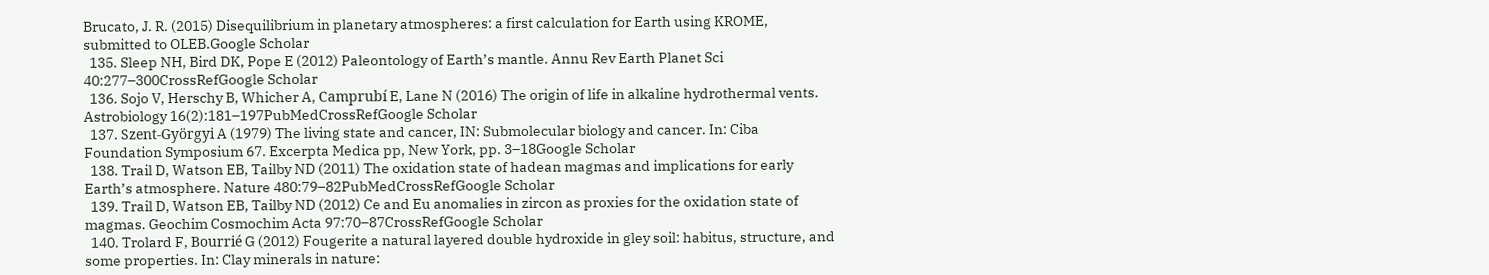Brucato, J. R. (2015) Disequilibrium in planetary atmospheres: a first calculation for Earth using KROME, submitted to OLEB.Google Scholar
  135. Sleep NH, Bird DK, Pope E (2012) Paleontology of Earth’s mantle. Annu Rev Earth Planet Sci 40:277–300CrossRefGoogle Scholar
  136. Sojo V, Herschy B, Whicher A, Camprubí E, Lane N (2016) The origin of life in alkaline hydrothermal vents. Astrobiology 16(2):181–197PubMedCrossRefGoogle Scholar
  137. Szent-Györgyi A (1979) The living state and cancer, IN: Submolecular biology and cancer. In: Ciba Foundation Symposium 67. Excerpta Medica pp, New York, pp. 3–18Google Scholar
  138. Trail D, Watson EB, Tailby ND (2011) The oxidation state of hadean magmas and implications for early Earth’s atmosphere. Nature 480:79–82PubMedCrossRefGoogle Scholar
  139. Trail D, Watson EB, Tailby ND (2012) Ce and Eu anomalies in zircon as proxies for the oxidation state of magmas. Geochim Cosmochim Acta 97:70–87CrossRefGoogle Scholar
  140. Trolard F, Bourrié G (2012) Fougerite a natural layered double hydroxide in gley soil: habitus, structure, and some properties. In: Clay minerals in nature: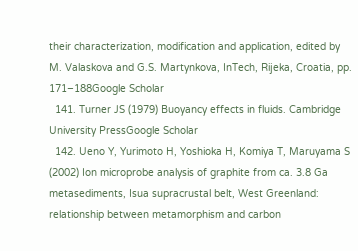their characterization, modification and application, edited by M. Valaskova and G.S. Martynkova, InTech, Rijeka, Croatia, pp. 171–188Google Scholar
  141. Turner JS (1979) Buoyancy effects in fluids. Cambridge University PressGoogle Scholar
  142. Ueno Y, Yurimoto H, Yoshioka H, Komiya T, Maruyama S (2002) Ion microprobe analysis of graphite from ca. 3.8 Ga metasediments, Isua supracrustal belt, West Greenland: relationship between metamorphism and carbon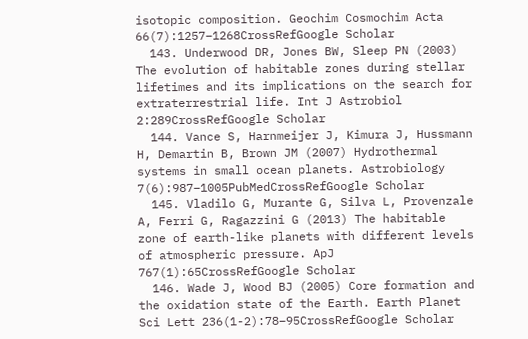isotopic composition. Geochim Cosmochim Acta 66(7):1257–1268CrossRefGoogle Scholar
  143. Underwood DR, Jones BW, Sleep PN (2003) The evolution of habitable zones during stellar lifetimes and its implications on the search for extraterrestrial life. Int J Astrobiol 2:289CrossRefGoogle Scholar
  144. Vance S, Harnmeijer J, Kimura J, Hussmann H, Demartin B, Brown JM (2007) Hydrothermal systems in small ocean planets. Astrobiology 7(6):987–1005PubMedCrossRefGoogle Scholar
  145. Vladilo G, Murante G, Silva L, Provenzale A, Ferri G, Ragazzini G (2013) The habitable zone of earth-like planets with different levels of atmospheric pressure. ApJ 767(1):65CrossRefGoogle Scholar
  146. Wade J, Wood BJ (2005) Core formation and the oxidation state of the Earth. Earth Planet Sci Lett 236(1-2):78–95CrossRefGoogle Scholar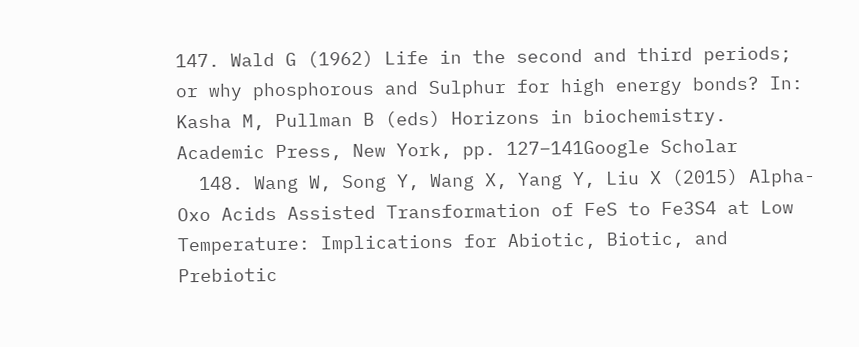147. Wald G (1962) Life in the second and third periods; or why phosphorous and Sulphur for high energy bonds? In: Kasha M, Pullman B (eds) Horizons in biochemistry. Academic Press, New York, pp. 127–141Google Scholar
  148. Wang W, Song Y, Wang X, Yang Y, Liu X (2015) Alpha-Oxo Acids Assisted Transformation of FeS to Fe3S4 at Low Temperature: Implications for Abiotic, Biotic, and Prebiotic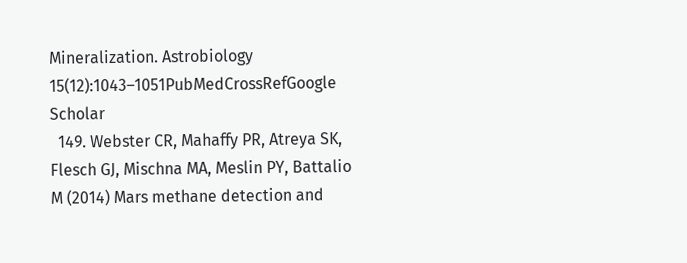Mineralization. Astrobiology 15(12):1043–1051PubMedCrossRefGoogle Scholar
  149. Webster CR, Mahaffy PR, Atreya SK, Flesch GJ, Mischna MA, Meslin PY, Battalio M (2014) Mars methane detection and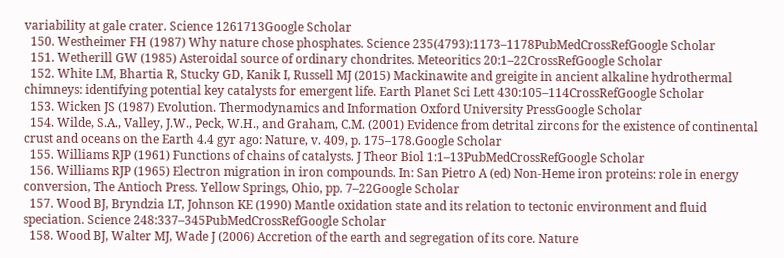variability at gale crater. Science 1261713Google Scholar
  150. Westheimer FH (1987) Why nature chose phosphates. Science 235(4793):1173–1178PubMedCrossRefGoogle Scholar
  151. Wetherill GW (1985) Asteroidal source of ordinary chondrites. Meteoritics 20:1–22CrossRefGoogle Scholar
  152. White LM, Bhartia R, Stucky GD, Kanik I, Russell MJ (2015) Mackinawite and greigite in ancient alkaline hydrothermal chimneys: identifying potential key catalysts for emergent life. Earth Planet Sci Lett 430:105–114CrossRefGoogle Scholar
  153. Wicken JS (1987) Evolution. Thermodynamics and Information Oxford University PressGoogle Scholar
  154. Wilde, S.A., Valley, J.W., Peck, W.H., and Graham, C.M. (2001) Evidence from detrital zircons for the existence of continental crust and oceans on the Earth 4.4 gyr ago: Nature, v. 409, p. 175–178.Google Scholar
  155. Williams RJP (1961) Functions of chains of catalysts. J Theor Biol 1:1–13PubMedCrossRefGoogle Scholar
  156. Williams RJP (1965) Electron migration in iron compounds. In: San Pietro A (ed) Non-Heme iron proteins: role in energy conversion, The Antioch Press. Yellow Springs, Ohio, pp. 7–22Google Scholar
  157. Wood BJ, Bryndzia LT, Johnson KE (1990) Mantle oxidation state and its relation to tectonic environment and fluid speciation. Science 248:337–345PubMedCrossRefGoogle Scholar
  158. Wood BJ, Walter MJ, Wade J (2006) Accretion of the earth and segregation of its core. Nature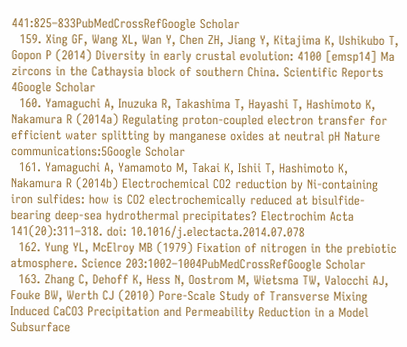441:825–833PubMedCrossRefGoogle Scholar
  159. Xing GF, Wang XL, Wan Y, Chen ZH, Jiang Y, Kitajima K, Ushikubo T, Gopon P (2014) Diversity in early crustal evolution: 4100 [emsp14] Ma zircons in the Cathaysia block of southern China. Scientific Reports 4Google Scholar
  160. Yamaguchi A, Inuzuka R, Takashima T, Hayashi T, Hashimoto K, Nakamura R (2014a) Regulating proton-coupled electron transfer for efficient water splitting by manganese oxides at neutral pH Nature communications:5Google Scholar
  161. Yamaguchi A, Yamamoto M, Takai K, Ishii T, Hashimoto K, Nakamura R (2014b) Electrochemical CO2 reduction by Ni-containing iron sulfides: how is CO2 electrochemically reduced at bisulfide-bearing deep-sea hydrothermal precipitates? Electrochim Acta 141(20):311–318. doi: 10.1016/j.electacta.2014.07.078
  162. Yung YL, McElroy MB (1979) Fixation of nitrogen in the prebiotic atmosphere. Science 203:1002–1004PubMedCrossRefGoogle Scholar
  163. Zhang C, Dehoff K, Hess N, Oostrom M, Wietsma TW, Valocchi AJ, Fouke BW, Werth CJ (2010) Pore-Scale Study of Transverse Mixing Induced CaCO3 Precipitation and Permeability Reduction in a Model Subsurface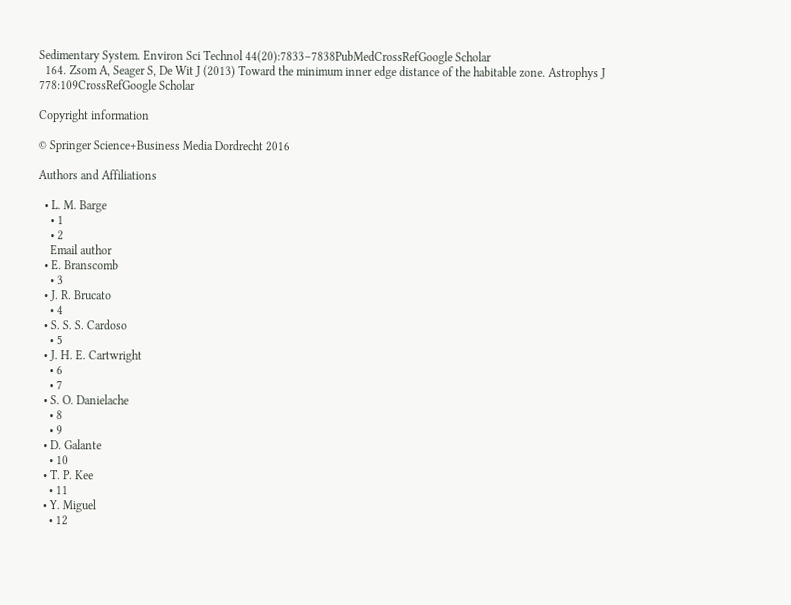Sedimentary System. Environ Sci Technol 44(20):7833–7838PubMedCrossRefGoogle Scholar
  164. Zsom A, Seager S, De Wit J (2013) Toward the minimum inner edge distance of the habitable zone. Astrophys J 778:109CrossRefGoogle Scholar

Copyright information

© Springer Science+Business Media Dordrecht 2016

Authors and Affiliations

  • L. M. Barge
    • 1
    • 2
    Email author
  • E. Branscomb
    • 3
  • J. R. Brucato
    • 4
  • S. S. S. Cardoso
    • 5
  • J. H. E. Cartwright
    • 6
    • 7
  • S. O. Danielache
    • 8
    • 9
  • D. Galante
    • 10
  • T. P. Kee
    • 11
  • Y. Miguel
    • 12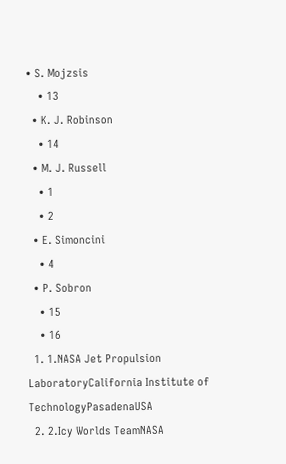• S. Mojzsis
    • 13
  • K. J. Robinson
    • 14
  • M. J. Russell
    • 1
    • 2
  • E. Simoncini
    • 4
  • P. Sobron
    • 15
    • 16
  1. 1.NASA Jet Propulsion LaboratoryCalifornia Institute of TechnologyPasadenaUSA
  2. 2.Icy Worlds TeamNASA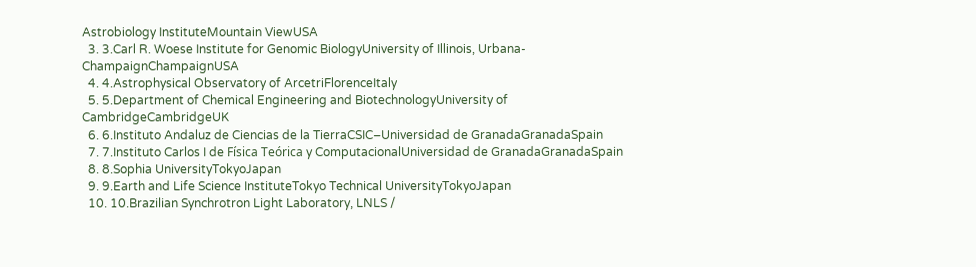Astrobiology InstituteMountain ViewUSA
  3. 3.Carl R. Woese Institute for Genomic BiologyUniversity of Illinois, Urbana-ChampaignChampaignUSA
  4. 4.Astrophysical Observatory of ArcetriFlorenceItaly
  5. 5.Department of Chemical Engineering and BiotechnologyUniversity of CambridgeCambridgeUK
  6. 6.Instituto Andaluz de Ciencias de la TierraCSIC–Universidad de GranadaGranadaSpain
  7. 7.Instituto Carlos I de Física Teórica y ComputacionalUniversidad de GranadaGranadaSpain
  8. 8.Sophia UniversityTokyoJapan
  9. 9.Earth and Life Science InstituteTokyo Technical UniversityTokyoJapan
  10. 10.Brazilian Synchrotron Light Laboratory, LNLS /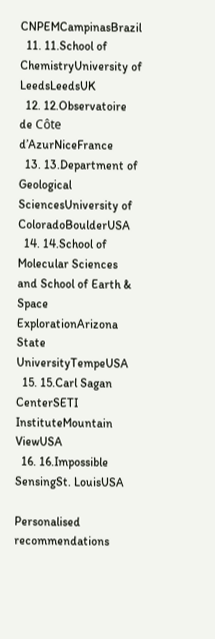CNPEMCampinasBrazil
  11. 11.School of ChemistryUniversity of LeedsLeedsUK
  12. 12.Observatoire de Côte d’AzurNiceFrance
  13. 13.Department of Geological SciencesUniversity of ColoradoBoulderUSA
  14. 14.School of Molecular Sciences and School of Earth & Space ExplorationArizona State UniversityTempeUSA
  15. 15.Carl Sagan CenterSETI InstituteMountain ViewUSA
  16. 16.Impossible SensingSt. LouisUSA

Personalised recommendations